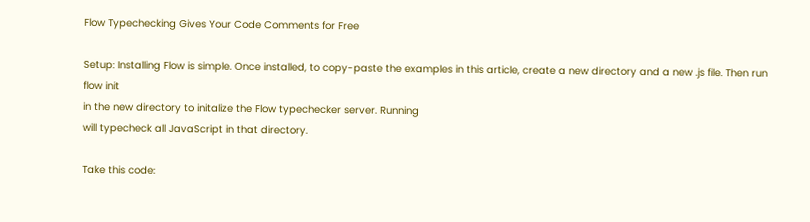Flow Typechecking Gives Your Code Comments for Free

Setup: Installing Flow is simple. Once installed, to copy-paste the examples in this article, create a new directory and a new .js file. Then run
flow init
in the new directory to initalize the Flow typechecker server. Running
will typecheck all JavaScript in that directory.

Take this code: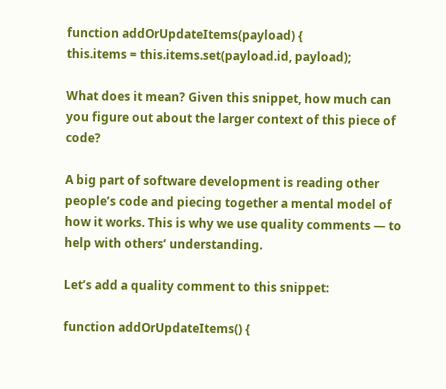function addOrUpdateItems(payload) {
this.items = this.items.set(payload.id, payload);

What does it mean? Given this snippet, how much can you figure out about the larger context of this piece of code?

A big part of software development is reading other people’s code and piecing together a mental model of how it works. This is why we use quality comments — to help with others’ understanding.

Let’s add a quality comment to this snippet:

function addOrUpdateItems() {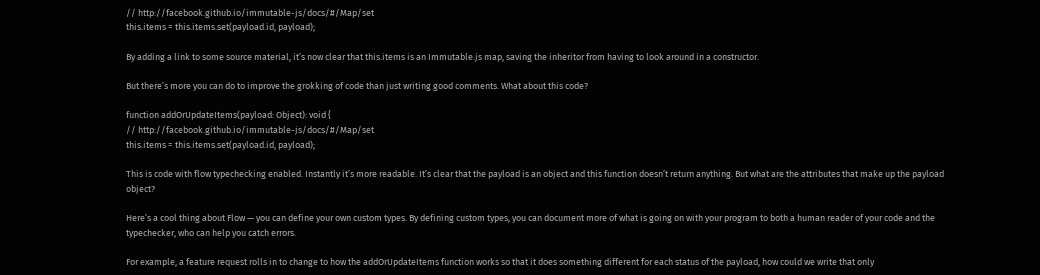// http://facebook.github.io/immutable-js/docs/#/Map/set
this.items = this.items.set(payload.id, payload);

By adding a link to some source material, it’s now clear that this.items is an Immutable.js map, saving the inheritor from having to look around in a constructor.

But there’s more you can do to improve the grokking of code than just writing good comments. What about this code?

function addOrUpdateItems(payload: Object): void {
// http://facebook.github.io/immutable-js/docs/#/Map/set
this.items = this.items.set(payload.id, payload);

This is code with flow typechecking enabled. Instantly it’s more readable. It’s clear that the payload is an object and this function doesn’t return anything. But what are the attributes that make up the payload object?

Here’s a cool thing about Flow — you can define your own custom types. By defining custom types, you can document more of what is going on with your program to both a human reader of your code and the typechecker, who can help you catch errors.

For example, a feature request rolls in to change to how the addOrUpdateItems function works so that it does something different for each status of the payload, how could we write that only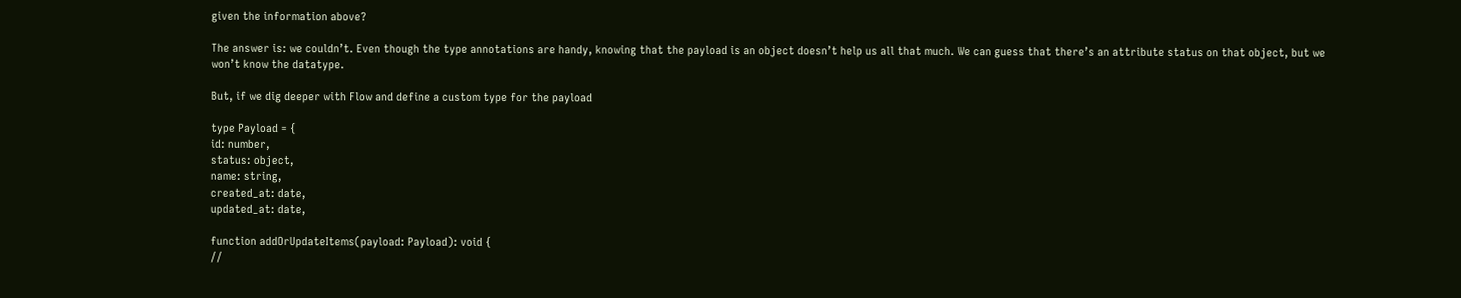given the information above?

The answer is: we couldn’t. Even though the type annotations are handy, knowing that the payload is an object doesn’t help us all that much. We can guess that there’s an attribute status on that object, but we won’t know the datatype.

But, if we dig deeper with Flow and define a custom type for the payload

type Payload = {
id: number,
status: object,
name: string,
created_at: date,
updated_at: date,

function addOrUpdateItems(payload: Payload): void {
//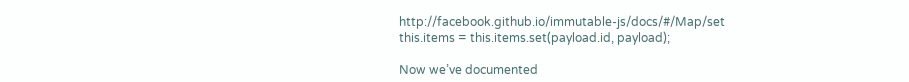http://facebook.github.io/immutable-js/docs/#/Map/set
this.items = this.items.set(payload.id, payload);

Now we’ve documented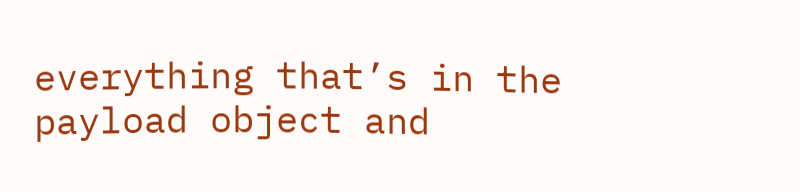everything that’s in the payload object and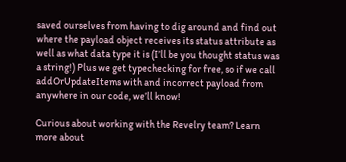saved ourselves from having to dig around and find out where the payload object receives its status attribute as well as what data type it is (I’ll be you thought status was a string!) Plus we get typechecking for free, so if we call addOrUpdateItems with and incorrect payload from anywhere in our code, we’ll know!

Curious about working with the Revelry team? Learn more about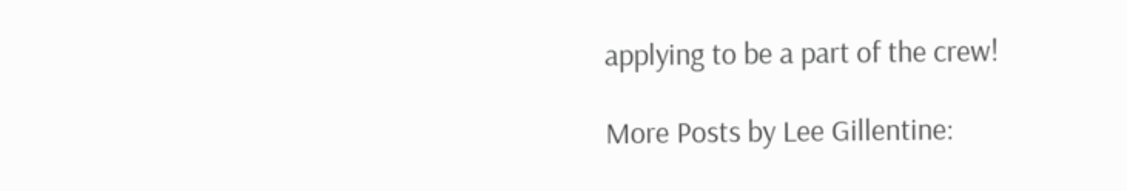applying to be a part of the crew!

More Posts by Lee Gillentine: